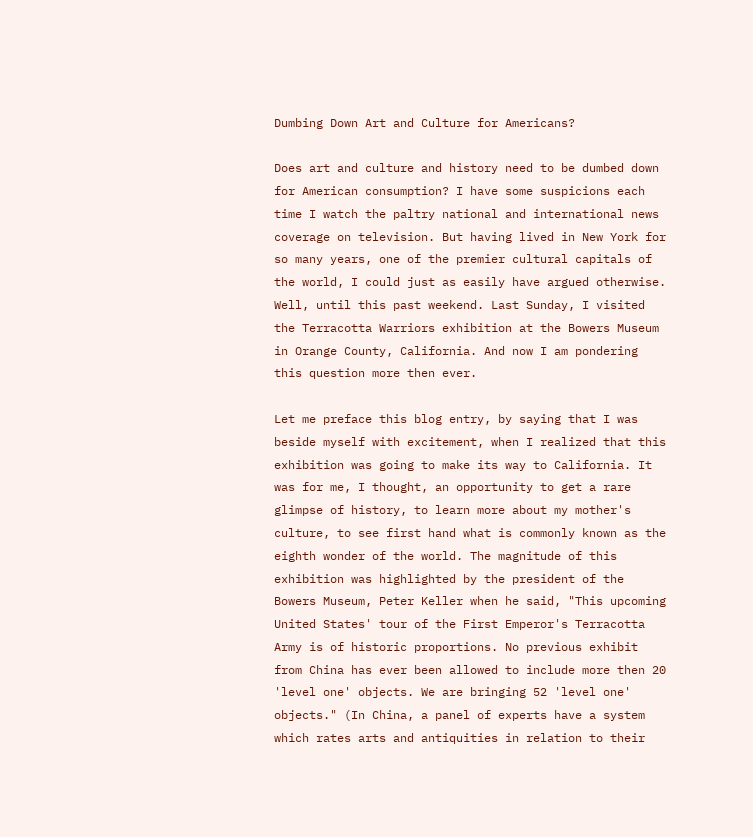Dumbing Down Art and Culture for Americans?

Does art and culture and history need to be dumbed down for American consumption? I have some suspicions each time I watch the paltry national and international news coverage on television. But having lived in New York for so many years, one of the premier cultural capitals of the world, I could just as easily have argued otherwise. Well, until this past weekend. Last Sunday, I visited the Terracotta Warriors exhibition at the Bowers Museum in Orange County, California. And now I am pondering this question more then ever.

Let me preface this blog entry, by saying that I was beside myself with excitement, when I realized that this exhibition was going to make its way to California. It was for me, I thought, an opportunity to get a rare glimpse of history, to learn more about my mother's culture, to see first hand what is commonly known as the eighth wonder of the world. The magnitude of this exhibition was highlighted by the president of the Bowers Museum, Peter Keller when he said, "This upcoming United States' tour of the First Emperor's Terracotta Army is of historic proportions. No previous exhibit from China has ever been allowed to include more then 20 'level one' objects. We are bringing 52 'level one' objects." (In China, a panel of experts have a system which rates arts and antiquities in relation to their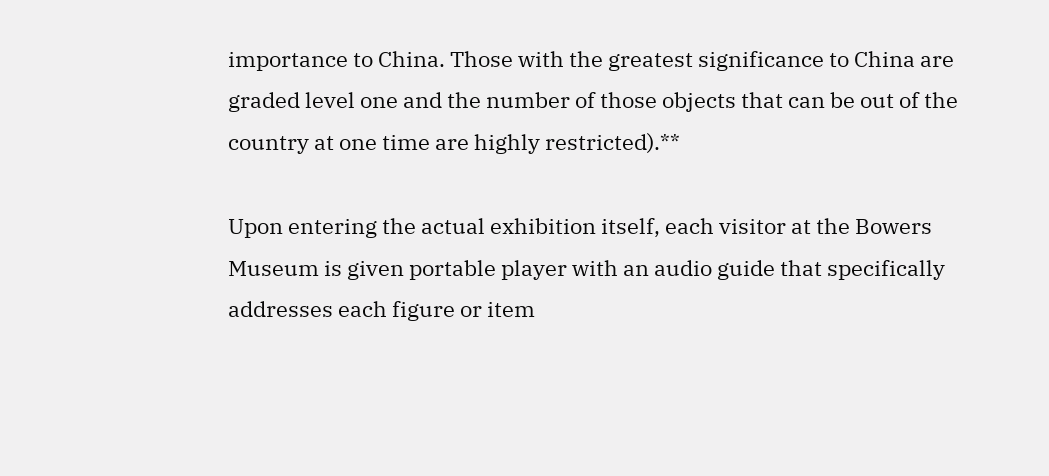importance to China. Those with the greatest significance to China are graded level one and the number of those objects that can be out of the country at one time are highly restricted).**

Upon entering the actual exhibition itself, each visitor at the Bowers Museum is given portable player with an audio guide that specifically addresses each figure or item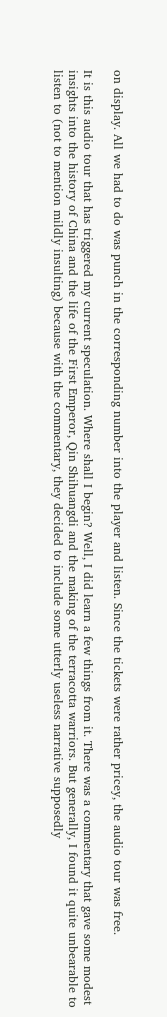on display. All we had to do was punch in the corresponding number into the player and listen. Since the tickets were rather pricey, the audio tour was free.

It is this audio tour that has triggered my current speculation. Where shall I begin? Well, I did learn a few things from it. There was a commentary that gave some modest insights into the history of China and the life of the First Emperor, Qin Shihuangdi and the making of the terracotta warriors. But generally, I found it quite unbearable to listen to (not to mention mildly insulting) because with the commentary, they decided to include some utterly useless narrative supposedly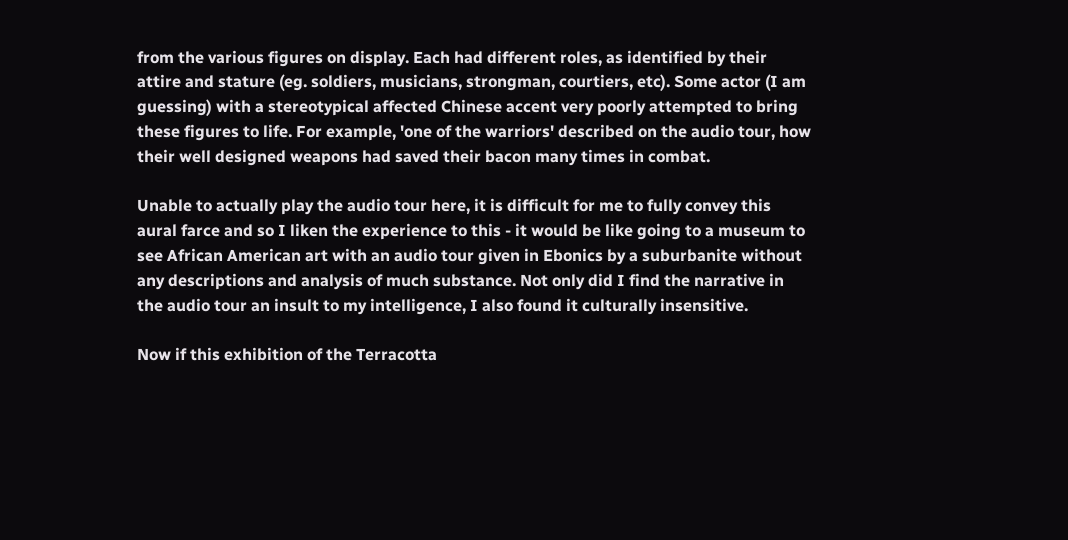from the various figures on display. Each had different roles, as identified by their attire and stature (eg. soldiers, musicians, strongman, courtiers, etc). Some actor (I am guessing) with a stereotypical affected Chinese accent very poorly attempted to bring these figures to life. For example, 'one of the warriors' described on the audio tour, how their well designed weapons had saved their bacon many times in combat.

Unable to actually play the audio tour here, it is difficult for me to fully convey this aural farce and so I liken the experience to this - it would be like going to a museum to see African American art with an audio tour given in Ebonics by a suburbanite without any descriptions and analysis of much substance. Not only did I find the narrative in the audio tour an insult to my intelligence, I also found it culturally insensitive.

Now if this exhibition of the Terracotta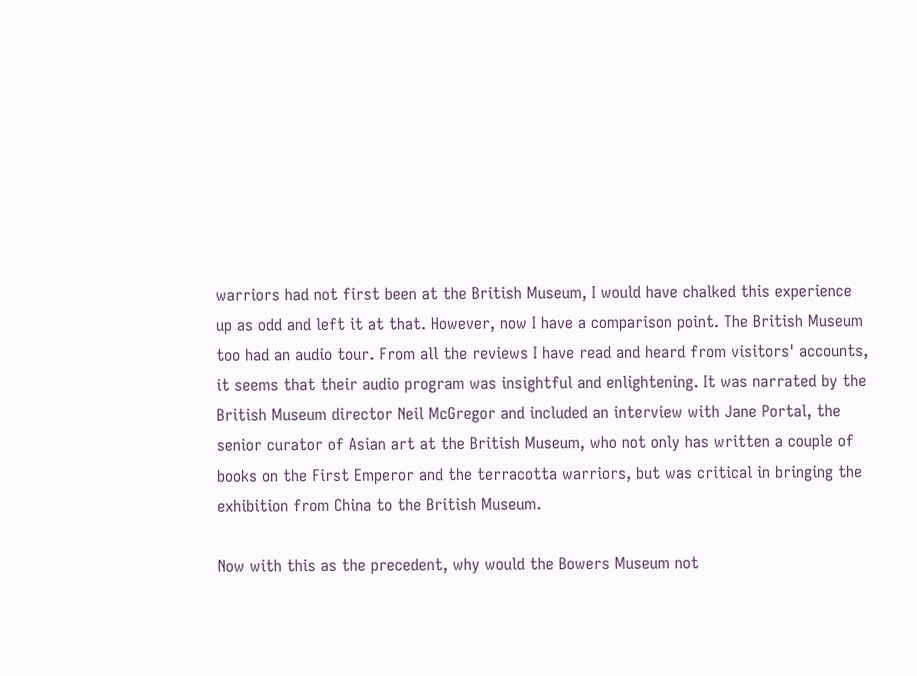warriors had not first been at the British Museum, I would have chalked this experience up as odd and left it at that. However, now I have a comparison point. The British Museum too had an audio tour. From all the reviews I have read and heard from visitors' accounts, it seems that their audio program was insightful and enlightening. It was narrated by the British Museum director Neil McGregor and included an interview with Jane Portal, the senior curator of Asian art at the British Museum, who not only has written a couple of books on the First Emperor and the terracotta warriors, but was critical in bringing the exhibition from China to the British Museum.

Now with this as the precedent, why would the Bowers Museum not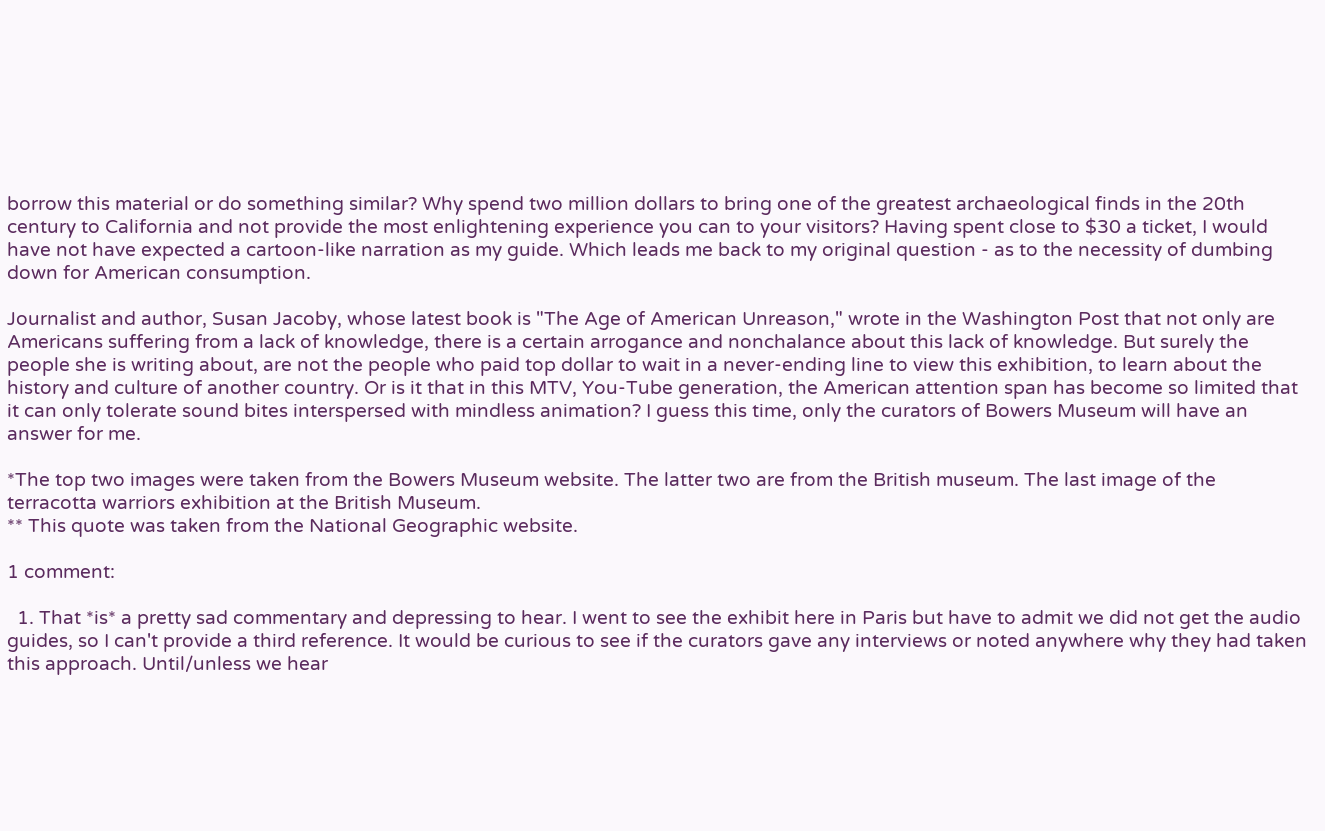borrow this material or do something similar? Why spend two million dollars to bring one of the greatest archaeological finds in the 20th century to California and not provide the most enlightening experience you can to your visitors? Having spent close to $30 a ticket, I would have not have expected a cartoon-like narration as my guide. Which leads me back to my original question - as to the necessity of dumbing down for American consumption.

Journalist and author, Susan Jacoby, whose latest book is "The Age of American Unreason," wrote in the Washington Post that not only are Americans suffering from a lack of knowledge, there is a certain arrogance and nonchalance about this lack of knowledge. But surely the people she is writing about, are not the people who paid top dollar to wait in a never-ending line to view this exhibition, to learn about the history and culture of another country. Or is it that in this MTV, You-Tube generation, the American attention span has become so limited that it can only tolerate sound bites interspersed with mindless animation? I guess this time, only the curators of Bowers Museum will have an answer for me.

*The top two images were taken from the Bowers Museum website. The latter two are from the British museum. The last image of the terracotta warriors exhibition at the British Museum.
** This quote was taken from the National Geographic website.

1 comment:

  1. That *is* a pretty sad commentary and depressing to hear. I went to see the exhibit here in Paris but have to admit we did not get the audio guides, so I can't provide a third reference. It would be curious to see if the curators gave any interviews or noted anywhere why they had taken this approach. Until/unless we hear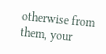otherwise from them, your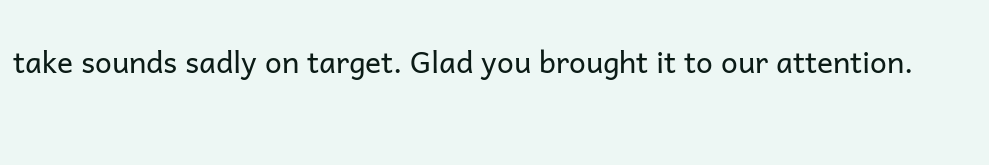take sounds sadly on target. Glad you brought it to our attention.